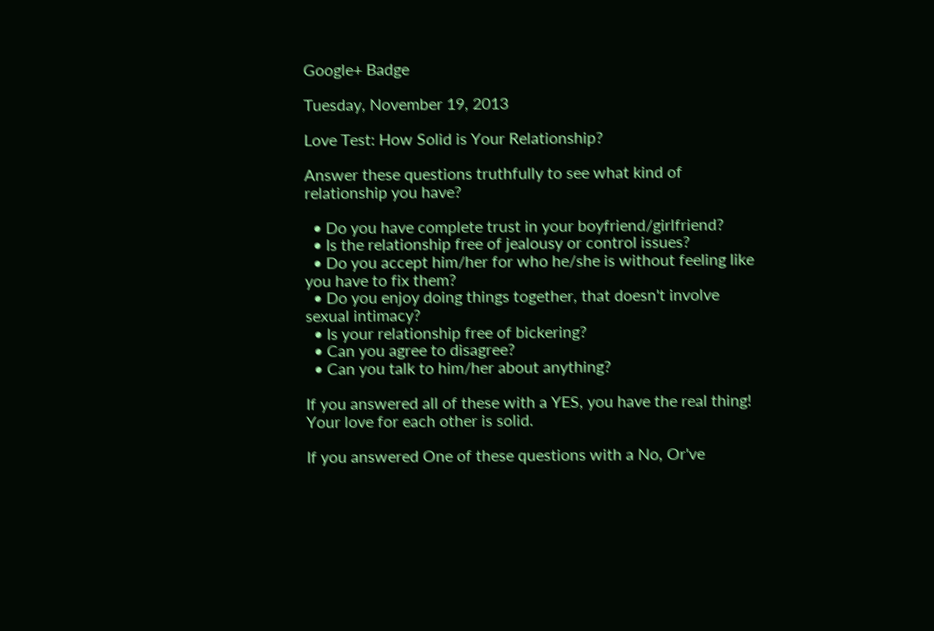Google+ Badge

Tuesday, November 19, 2013

Love Test: How Solid is Your Relationship?

Answer these questions truthfully to see what kind of relationship you have?

  • Do you have complete trust in your boyfriend/girlfriend?
  • Is the relationship free of jealousy or control issues?
  • Do you accept him/her for who he/she is without feeling like you have to fix them?
  • Do you enjoy doing things together, that doesn't involve sexual intimacy?
  • Is your relationship free of bickering?
  • Can you agree to disagree?
  • Can you talk to him/her about anything?

If you answered all of these with a YES, you have the real thing! Your love for each other is solid.

If you answered One of these questions with a No, Or've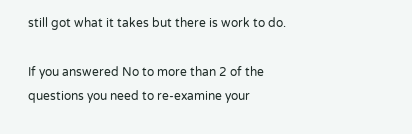still got what it takes but there is work to do.

If you answered No to more than 2 of the questions you need to re-examine your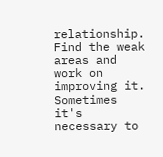relationship. Find the weak areas and work on improving it. Sometimes it's necessary to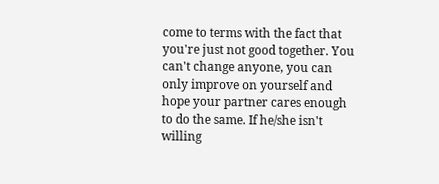come to terms with the fact that you're just not good together. You can't change anyone, you can only improve on yourself and hope your partner cares enough to do the same. If he/she isn't willing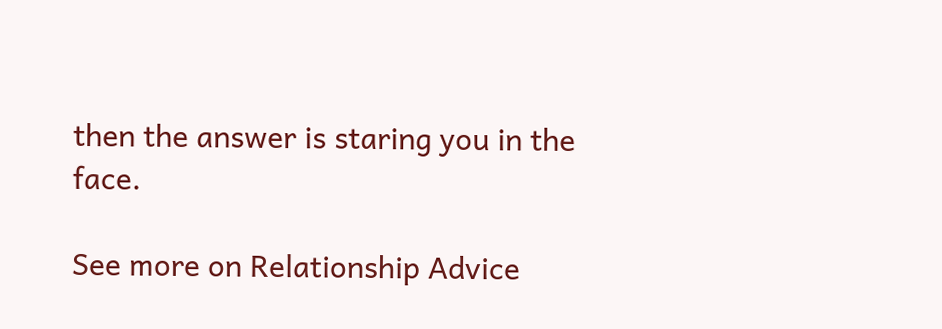then the answer is staring you in the face.

See more on Relationship Advice